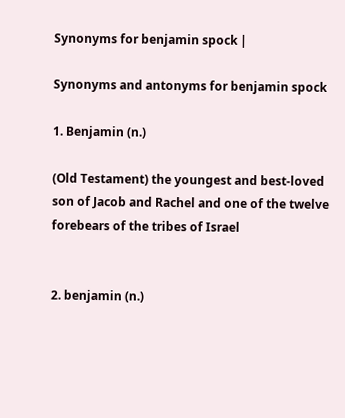Synonyms for benjamin spock |

Synonyms and antonyms for benjamin spock

1. Benjamin (n.)

(Old Testament) the youngest and best-loved son of Jacob and Rachel and one of the twelve forebears of the tribes of Israel


2. benjamin (n.)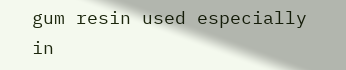gum resin used especially in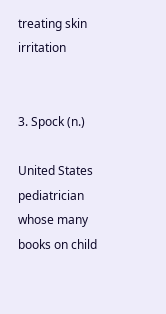treating skin irritation


3. Spock (n.)

United States pediatrician whose many books on child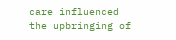care influenced the upbringing of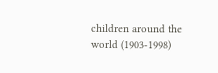children around the world (1903-1998)